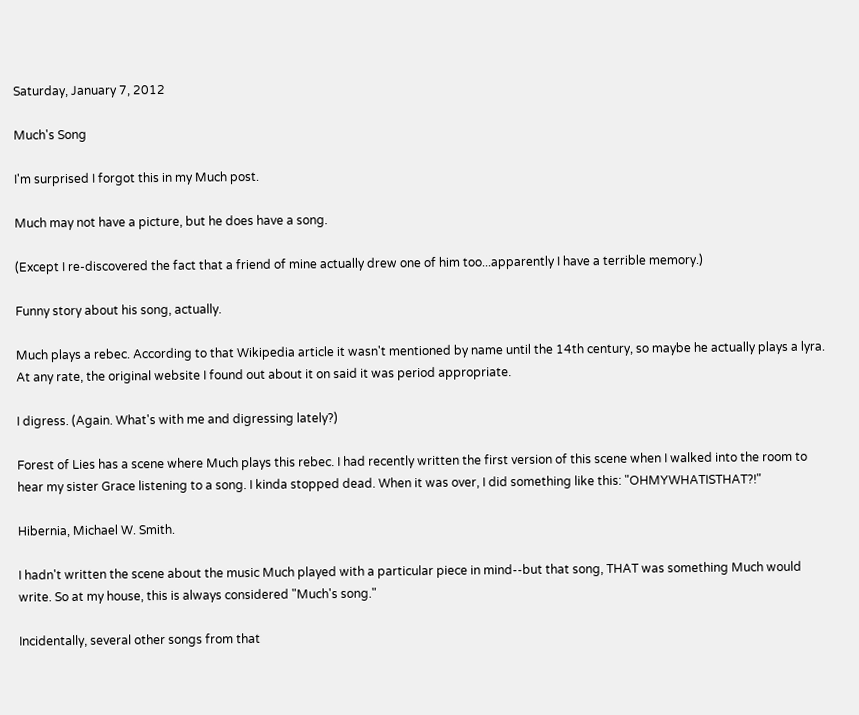Saturday, January 7, 2012

Much's Song

I'm surprised I forgot this in my Much post.

Much may not have a picture, but he does have a song.

(Except I re-discovered the fact that a friend of mine actually drew one of him too...apparently I have a terrible memory.)

Funny story about his song, actually.

Much plays a rebec. According to that Wikipedia article it wasn't mentioned by name until the 14th century, so maybe he actually plays a lyra. At any rate, the original website I found out about it on said it was period appropriate.

I digress. (Again. What's with me and digressing lately?)

Forest of Lies has a scene where Much plays this rebec. I had recently written the first version of this scene when I walked into the room to hear my sister Grace listening to a song. I kinda stopped dead. When it was over, I did something like this: "OHMYWHATISTHAT?!"

Hibernia, Michael W. Smith.

I hadn't written the scene about the music Much played with a particular piece in mind--but that song, THAT was something Much would write. So at my house, this is always considered "Much's song."

Incidentally, several other songs from that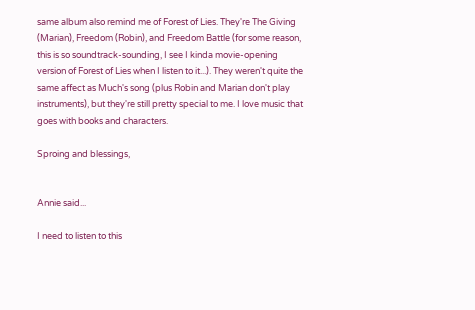same album also remind me of Forest of Lies. They're The Giving (Marian), Freedom (Robin), and Freedom Battle (for some reason, this is so soundtrack-sounding, I see I kinda movie-opening version of Forest of Lies when I listen to it...). They weren't quite the same affect as Much's song (plus Robin and Marian don't play instruments), but they're still pretty special to me. I love music that goes with books and characters.

Sproing and blessings,


Annie said...

I need to listen to this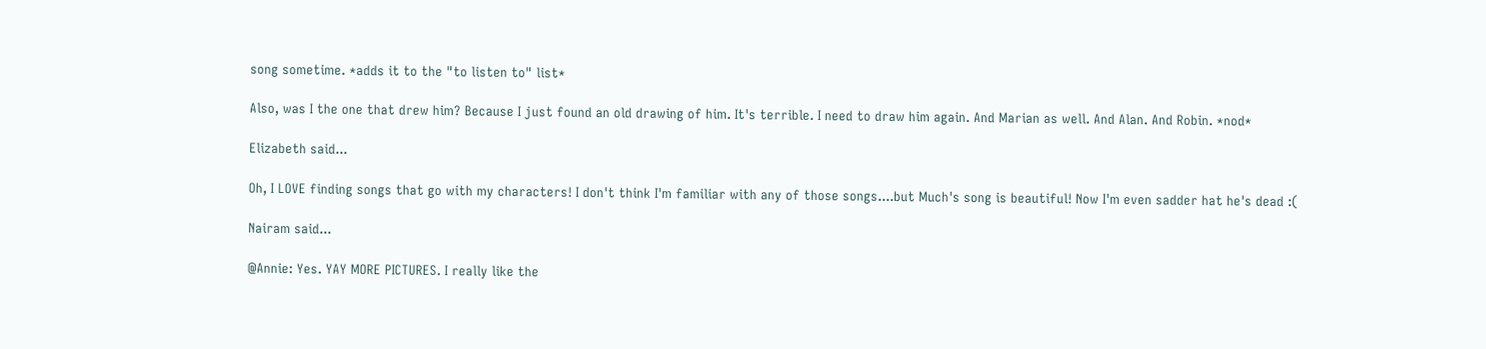song sometime. *adds it to the "to listen to" list*

Also, was I the one that drew him? Because I just found an old drawing of him. It's terrible. I need to draw him again. And Marian as well. And Alan. And Robin. *nod*

Elizabeth said...

Oh, I LOVE finding songs that go with my characters! I don't think I'm familiar with any of those songs....but Much's song is beautiful! Now I'm even sadder hat he's dead :(

Nairam said...

@Annie: Yes. YAY MORE PICTURES. I really like the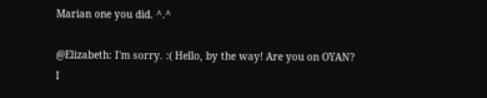Marian one you did. ^.^

@Elizabeth: I'm sorry. :( Hello, by the way! Are you on OYAN? I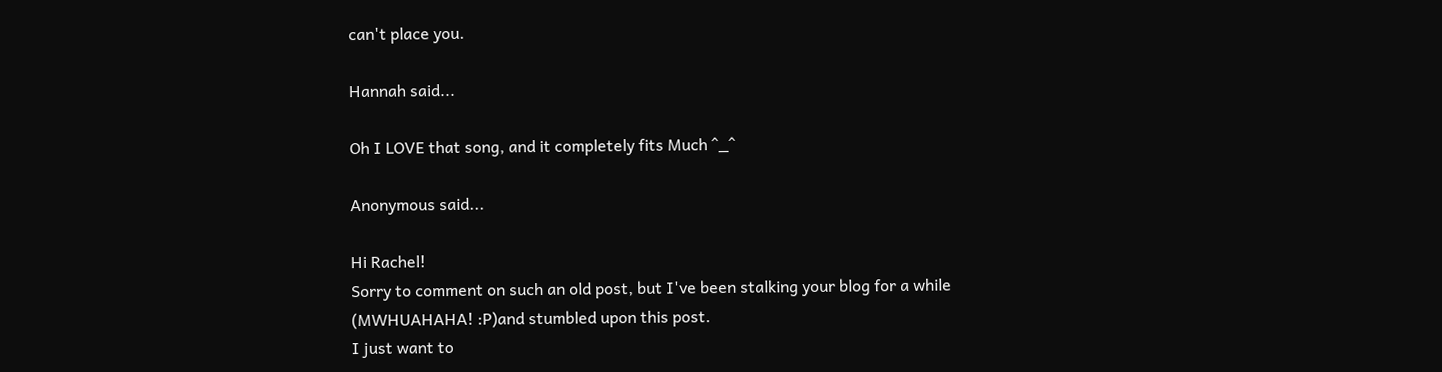can't place you.

Hannah said...

Oh I LOVE that song, and it completely fits Much ^_^

Anonymous said...

Hi Rachel!
Sorry to comment on such an old post, but I've been stalking your blog for a while (MWHUAHAHA! :P)and stumbled upon this post.
I just want to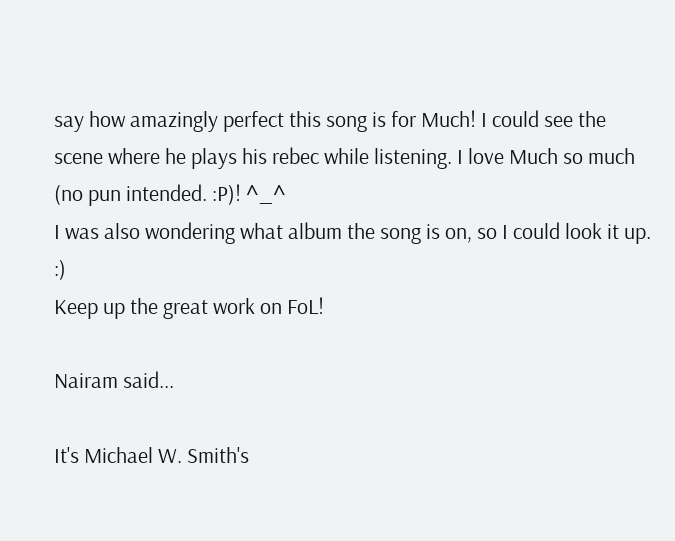say how amazingly perfect this song is for Much! I could see the scene where he plays his rebec while listening. I love Much so much (no pun intended. :P)! ^_^
I was also wondering what album the song is on, so I could look it up. :)
Keep up the great work on FoL!

Nairam said...

It's Michael W. Smith's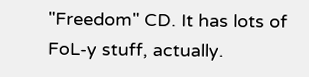"Freedom" CD. It has lots of FoL-y stuff, actually.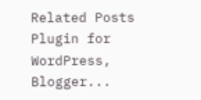Related Posts Plugin for WordPress, Blogger...